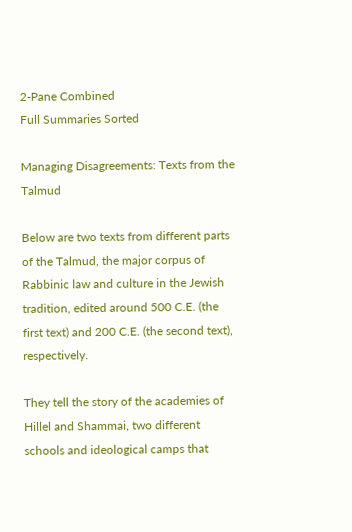2-Pane Combined
Full Summaries Sorted

Managing Disagreements: Texts from the Talmud

Below are two texts from different parts of the Talmud, the major corpus of Rabbinic law and culture in the Jewish tradition, edited around 500 C.E. (the first text) and 200 C.E. (the second text), respectively.

They tell the story of the academies of Hillel and Shammai, two different schools and ideological camps that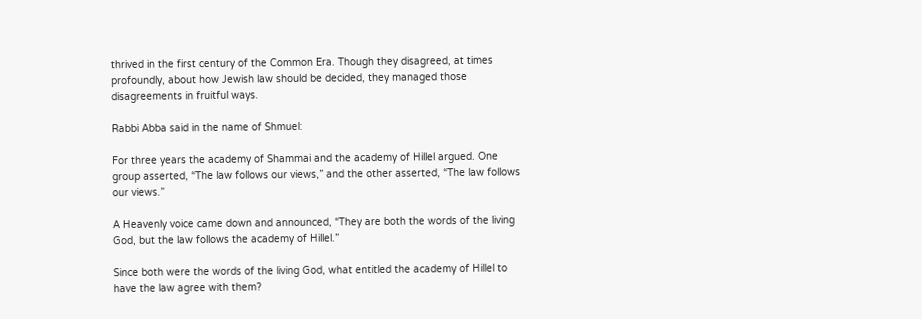thrived in the first century of the Common Era. Though they disagreed, at times profoundly, about how Jewish law should be decided, they managed those disagreements in fruitful ways.

Rabbi Abba said in the name of Shmuel:

For three years the academy of Shammai and the academy of Hillel argued. One group asserted, “The law follows our views,” and the other asserted, “The law follows our views.”

A Heavenly voice came down and announced, “They are both the words of the living God, but the law follows the academy of Hillel.”

Since both were the words of the living God, what entitled the academy of Hillel to have the law agree with them?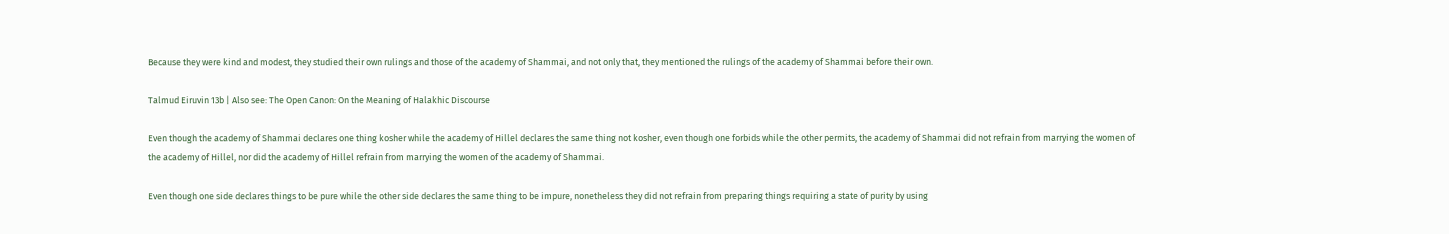Because they were kind and modest, they studied their own rulings and those of the academy of Shammai, and not only that, they mentioned the rulings of the academy of Shammai before their own.

Talmud Eiruvin 13b | Also see: The Open Canon: On the Meaning of Halakhic Discourse

Even though the academy of Shammai declares one thing kosher while the academy of Hillel declares the same thing not kosher, even though one forbids while the other permits, the academy of Shammai did not refrain from marrying the women of the academy of Hillel, nor did the academy of Hillel refrain from marrying the women of the academy of Shammai.

Even though one side declares things to be pure while the other side declares the same thing to be impure, nonetheless they did not refrain from preparing things requiring a state of purity by using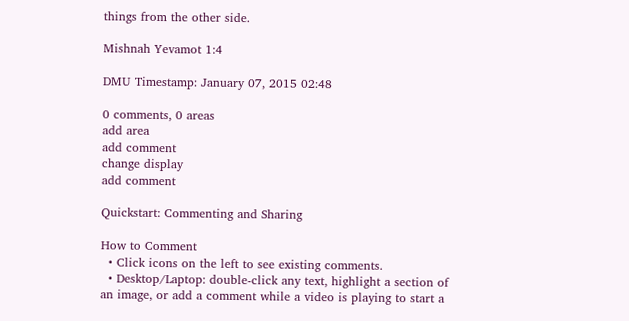things from the other side.

Mishnah Yevamot 1:4

DMU Timestamp: January 07, 2015 02:48

0 comments, 0 areas
add area
add comment
change display
add comment

Quickstart: Commenting and Sharing

How to Comment
  • Click icons on the left to see existing comments.
  • Desktop/Laptop: double-click any text, highlight a section of an image, or add a comment while a video is playing to start a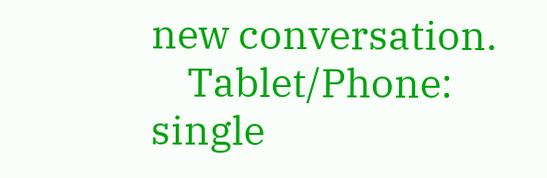new conversation.
    Tablet/Phone: single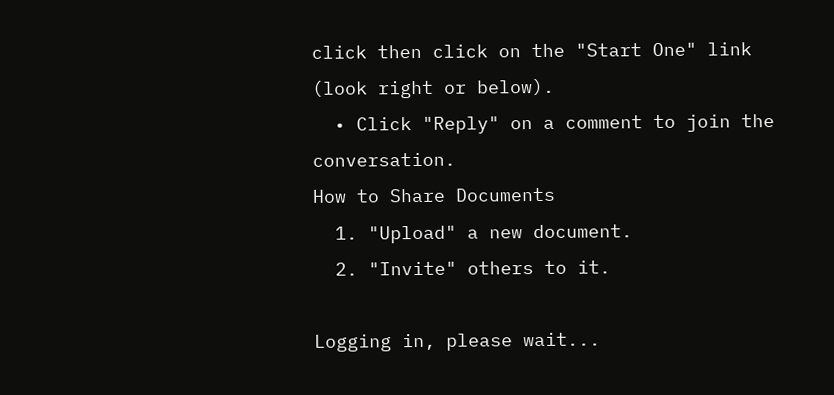click then click on the "Start One" link (look right or below).
  • Click "Reply" on a comment to join the conversation.
How to Share Documents
  1. "Upload" a new document.
  2. "Invite" others to it.

Logging in, please wait...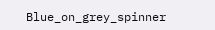Blue_on_grey_spinner